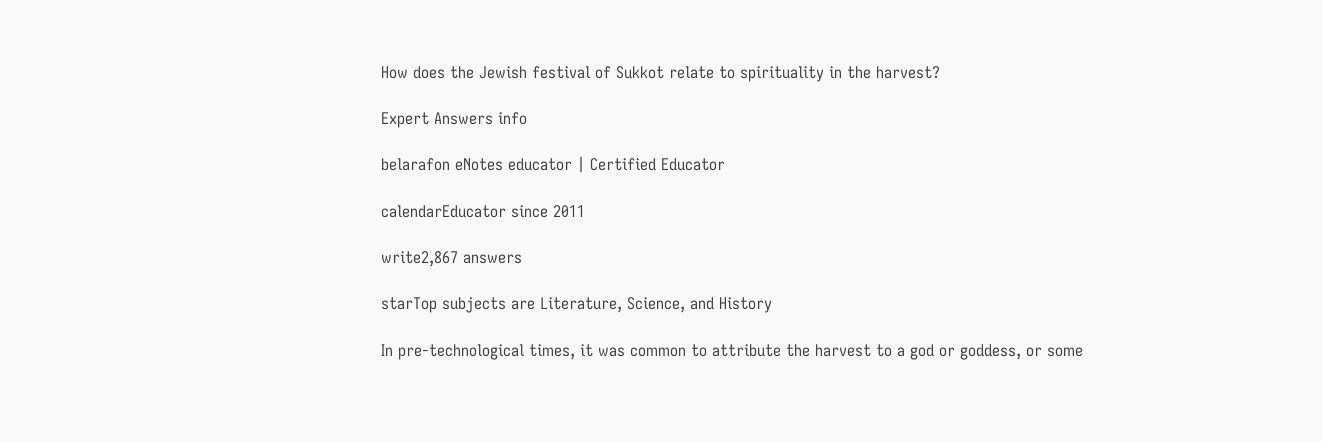How does the Jewish festival of Sukkot relate to spirituality in the harvest?

Expert Answers info

belarafon eNotes educator | Certified Educator

calendarEducator since 2011

write2,867 answers

starTop subjects are Literature, Science, and History

In pre-technological times, it was common to attribute the harvest to a god or goddess, or some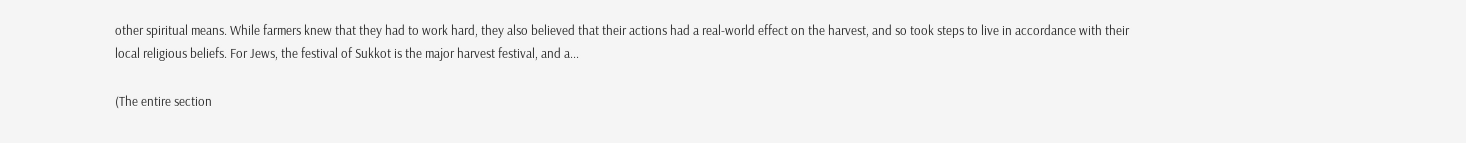other spiritual means. While farmers knew that they had to work hard, they also believed that their actions had a real-world effect on the harvest, and so took steps to live in accordance with their local religious beliefs. For Jews, the festival of Sukkot is the major harvest festival, and a...

(The entire section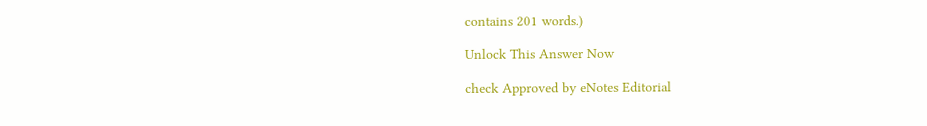contains 201 words.)

Unlock This Answer Now

check Approved by eNotes Editorial